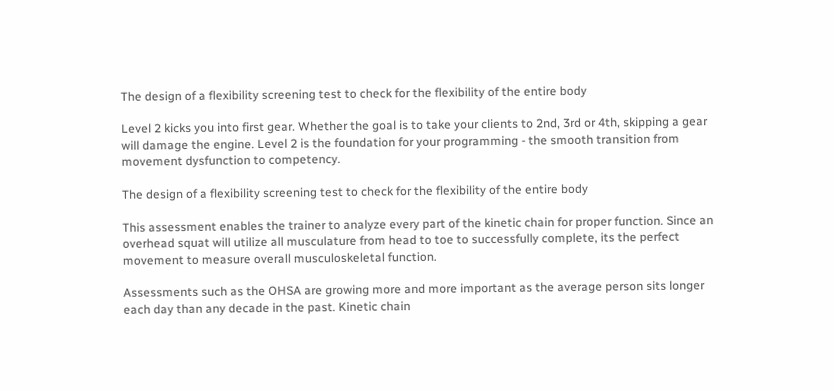The design of a flexibility screening test to check for the flexibility of the entire body

Level 2 kicks you into first gear. Whether the goal is to take your clients to 2nd, 3rd or 4th, skipping a gear will damage the engine. Level 2 is the foundation for your programming - the smooth transition from movement dysfunction to competency.

The design of a flexibility screening test to check for the flexibility of the entire body

This assessment enables the trainer to analyze every part of the kinetic chain for proper function. Since an overhead squat will utilize all musculature from head to toe to successfully complete, its the perfect movement to measure overall musculoskeletal function.

Assessments such as the OHSA are growing more and more important as the average person sits longer each day than any decade in the past. Kinetic chain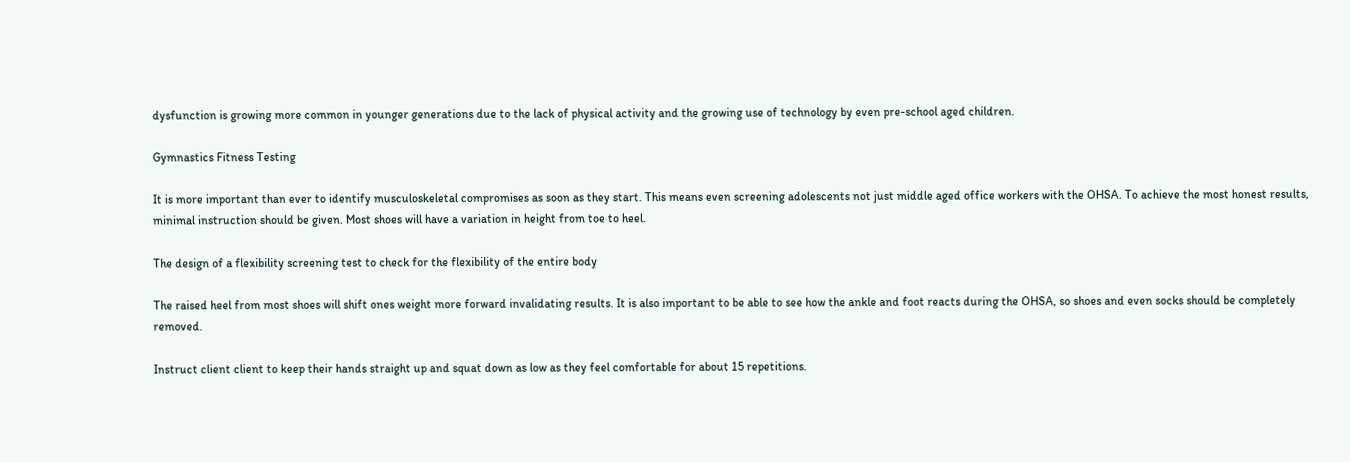dysfunction is growing more common in younger generations due to the lack of physical activity and the growing use of technology by even pre-school aged children.

Gymnastics Fitness Testing

It is more important than ever to identify musculoskeletal compromises as soon as they start. This means even screening adolescents not just middle aged office workers with the OHSA. To achieve the most honest results, minimal instruction should be given. Most shoes will have a variation in height from toe to heel.

The design of a flexibility screening test to check for the flexibility of the entire body

The raised heel from most shoes will shift ones weight more forward invalidating results. It is also important to be able to see how the ankle and foot reacts during the OHSA, so shoes and even socks should be completely removed.

Instruct client client to keep their hands straight up and squat down as low as they feel comfortable for about 15 repetitions.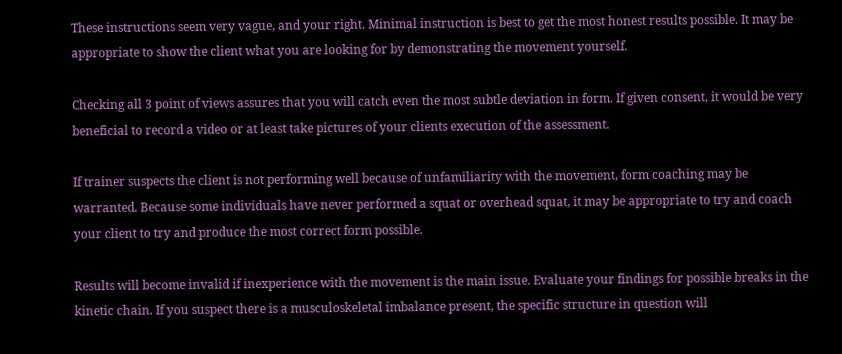These instructions seem very vague, and your right. Minimal instruction is best to get the most honest results possible. It may be appropriate to show the client what you are looking for by demonstrating the movement yourself.

Checking all 3 point of views assures that you will catch even the most subtle deviation in form. If given consent, it would be very beneficial to record a video or at least take pictures of your clients execution of the assessment.

If trainer suspects the client is not performing well because of unfamiliarity with the movement, form coaching may be warranted. Because some individuals have never performed a squat or overhead squat, it may be appropriate to try and coach your client to try and produce the most correct form possible.

Results will become invalid if inexperience with the movement is the main issue. Evaluate your findings for possible breaks in the kinetic chain. If you suspect there is a musculoskeletal imbalance present, the specific structure in question will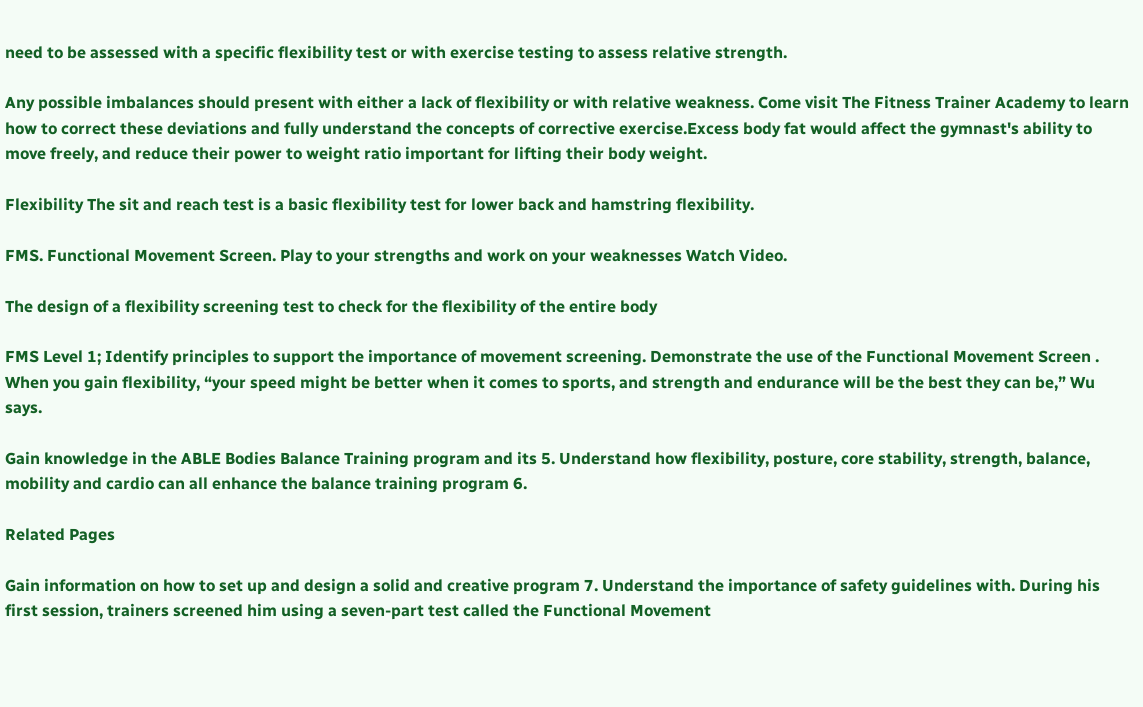need to be assessed with a specific flexibility test or with exercise testing to assess relative strength.

Any possible imbalances should present with either a lack of flexibility or with relative weakness. Come visit The Fitness Trainer Academy to learn how to correct these deviations and fully understand the concepts of corrective exercise.Excess body fat would affect the gymnast's ability to move freely, and reduce their power to weight ratio important for lifting their body weight.

Flexibility The sit and reach test is a basic flexibility test for lower back and hamstring flexibility.

FMS. Functional Movement Screen. Play to your strengths and work on your weaknesses Watch Video.

The design of a flexibility screening test to check for the flexibility of the entire body

FMS Level 1; Identify principles to support the importance of movement screening. Demonstrate the use of the Functional Movement Screen . When you gain flexibility, “your speed might be better when it comes to sports, and strength and endurance will be the best they can be,” Wu says.

Gain knowledge in the ABLE Bodies Balance Training program and its 5. Understand how flexibility, posture, core stability, strength, balance, mobility and cardio can all enhance the balance training program 6.

Related Pages

Gain information on how to set up and design a solid and creative program 7. Understand the importance of safety guidelines with. During his first session, trainers screened him using a seven-part test called the Functional Movement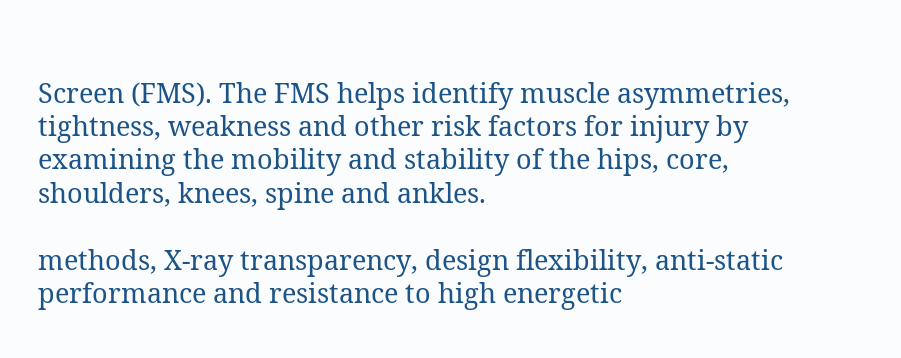Screen (FMS). The FMS helps identify muscle asymmetries, tightness, weakness and other risk factors for injury by examining the mobility and stability of the hips, core, shoulders, knees, spine and ankles.

methods, X-ray transparency, design flexibility, anti-static performance and resistance to high energetic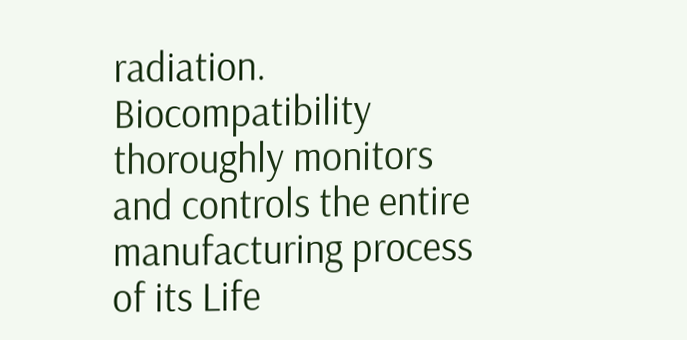radiation. Biocompatibility thoroughly monitors and controls the entire manufacturing process of its Life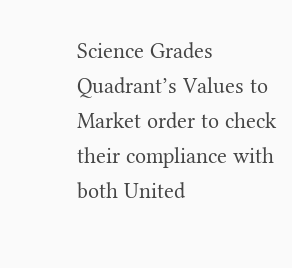Science Grades Quadrant’s Values to Market order to check their compliance with both United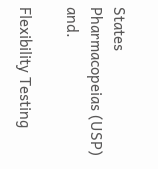States Pharmacopeias (USP) and.

Flexibility Testing